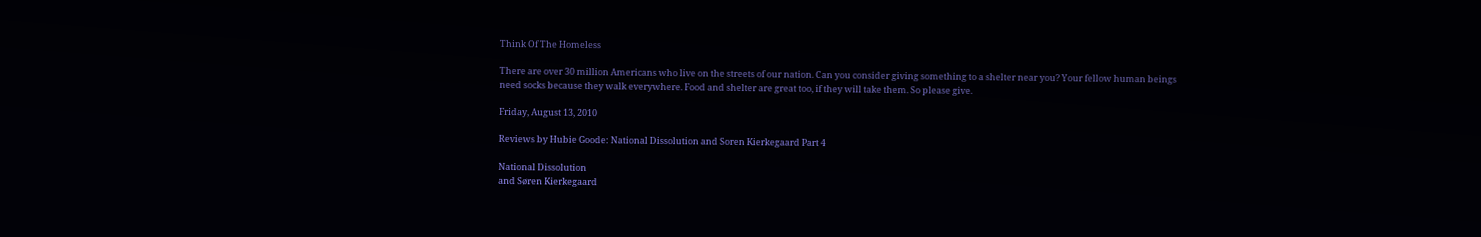Think Of The Homeless

There are over 30 million Americans who live on the streets of our nation. Can you consider giving something to a shelter near you? Your fellow human beings need socks because they walk everywhere. Food and shelter are great too, if they will take them. So please give.

Friday, August 13, 2010

Reviews by Hubie Goode: National Dissolution and Soren Kierkegaard Part 4

National Dissolution
and Søren Kierkegaard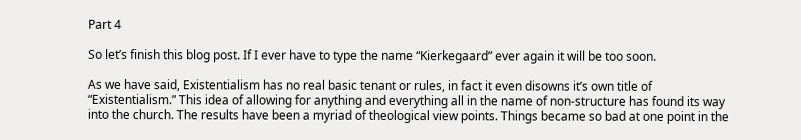Part 4

So let’s finish this blog post. If I ever have to type the name “Kierkegaard” ever again it will be too soon.

As we have said, Existentialism has no real basic tenant or rules, in fact it even disowns it’s own title of “Existentialism.” This idea of allowing for anything and everything all in the name of non-structure has found its way into the church. The results have been a myriad of theological view points. Things became so bad at one point in the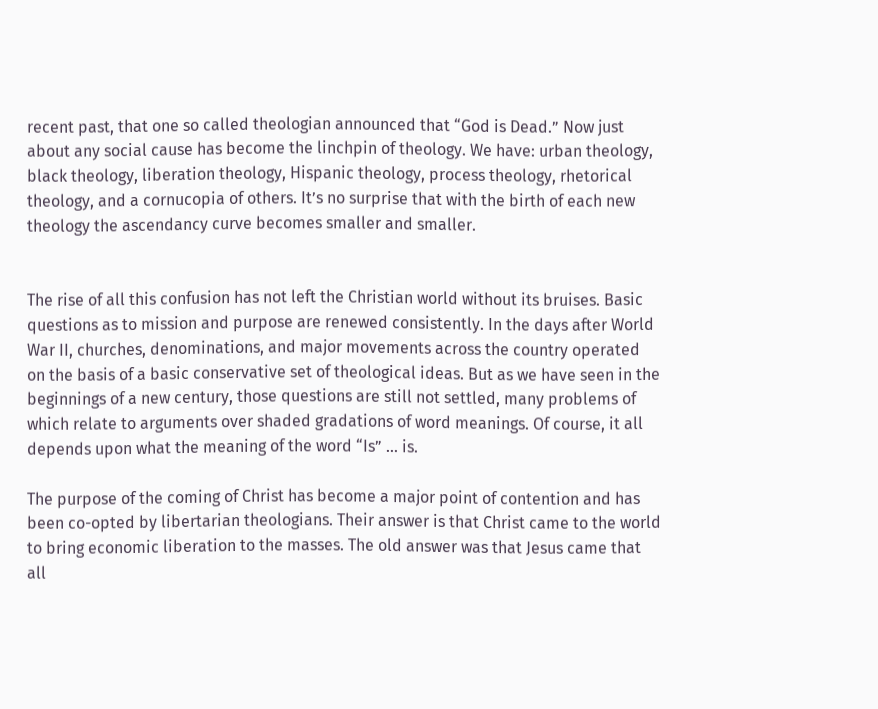recent past, that one so called theologian announced that “God is Dead.” Now just about any social cause has become the linchpin of theology. We have: urban theology, black theology, liberation theology, Hispanic theology, process theology, rhetorical theology, and a cornucopia of others. It’s no surprise that with the birth of each new theology the ascendancy curve becomes smaller and smaller.


The rise of all this confusion has not left the Christian world without its bruises. Basic questions as to mission and purpose are renewed consistently. In the days after World War II, churches, denominations, and major movements across the country operated on the basis of a basic conservative set of theological ideas. But as we have seen in the beginnings of a new century, those questions are still not settled, many problems of which relate to arguments over shaded gradations of word meanings. Of course, it all depends upon what the meaning of the word “Is” ... is.

The purpose of the coming of Christ has become a major point of contention and has been co-opted by libertarian theologians. Their answer is that Christ came to the world to bring economic liberation to the masses. The old answer was that Jesus came that all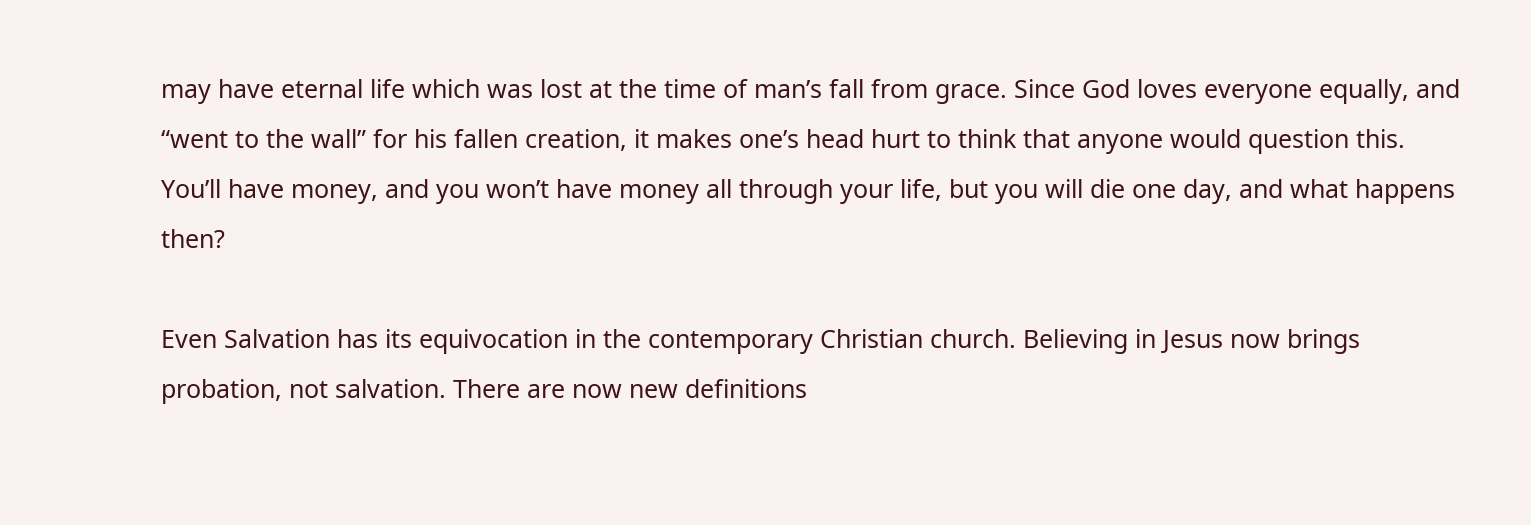may have eternal life which was lost at the time of man’s fall from grace. Since God loves everyone equally, and “went to the wall” for his fallen creation, it makes one’s head hurt to think that anyone would question this. You’ll have money, and you won’t have money all through your life, but you will die one day, and what happens then?

Even Salvation has its equivocation in the contemporary Christian church. Believing in Jesus now brings probation, not salvation. There are now new definitions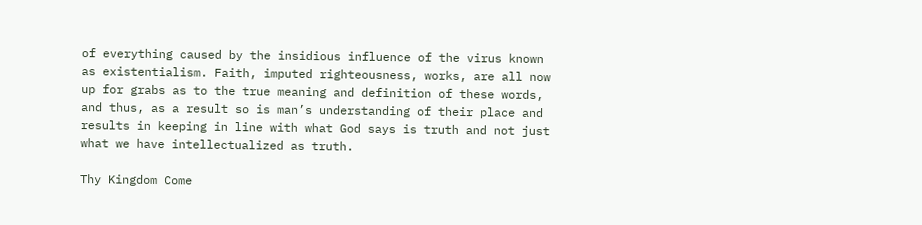of everything caused by the insidious influence of the virus known as existentialism. Faith, imputed righteousness, works, are all now up for grabs as to the true meaning and definition of these words, and thus, as a result so is man’s understanding of their place and results in keeping in line with what God says is truth and not just what we have intellectualized as truth.

Thy Kingdom Come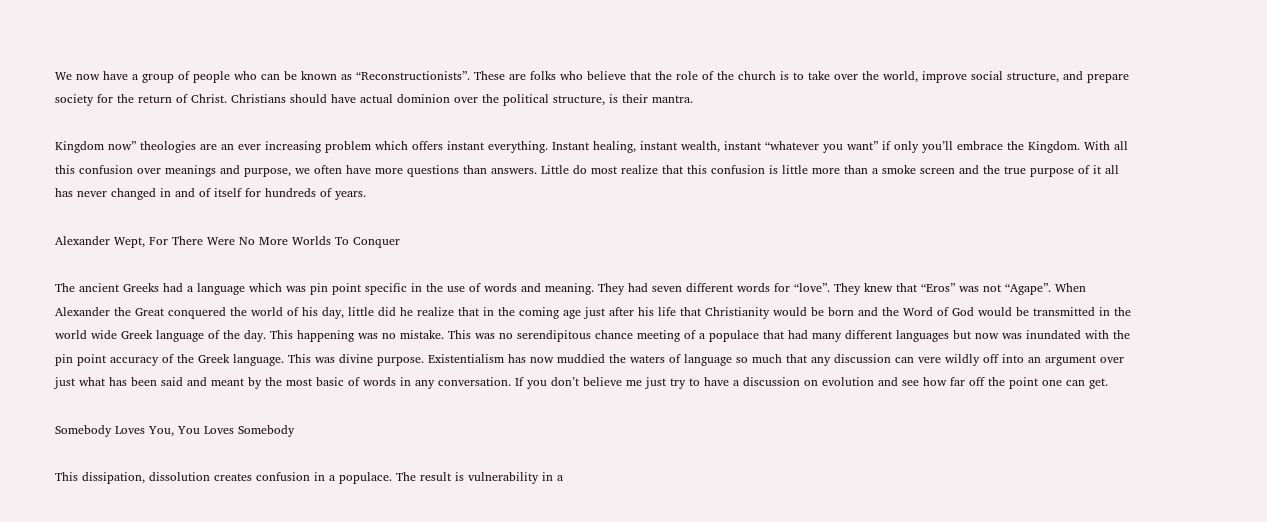We now have a group of people who can be known as “Reconstructionists”. These are folks who believe that the role of the church is to take over the world, improve social structure, and prepare society for the return of Christ. Christians should have actual dominion over the political structure, is their mantra.

Kingdom now” theologies are an ever increasing problem which offers instant everything. Instant healing, instant wealth, instant “whatever you want” if only you’ll embrace the Kingdom. With all this confusion over meanings and purpose, we often have more questions than answers. Little do most realize that this confusion is little more than a smoke screen and the true purpose of it all has never changed in and of itself for hundreds of years.

Alexander Wept, For There Were No More Worlds To Conquer

The ancient Greeks had a language which was pin point specific in the use of words and meaning. They had seven different words for “love”. They knew that “Eros” was not “Agape”. When Alexander the Great conquered the world of his day, little did he realize that in the coming age just after his life that Christianity would be born and the Word of God would be transmitted in the world wide Greek language of the day. This happening was no mistake. This was no serendipitous chance meeting of a populace that had many different languages but now was inundated with the pin point accuracy of the Greek language. This was divine purpose. Existentialism has now muddied the waters of language so much that any discussion can vere wildly off into an argument over just what has been said and meant by the most basic of words in any conversation. If you don’t believe me just try to have a discussion on evolution and see how far off the point one can get.

Somebody Loves You, You Loves Somebody

This dissipation, dissolution creates confusion in a populace. The result is vulnerability in a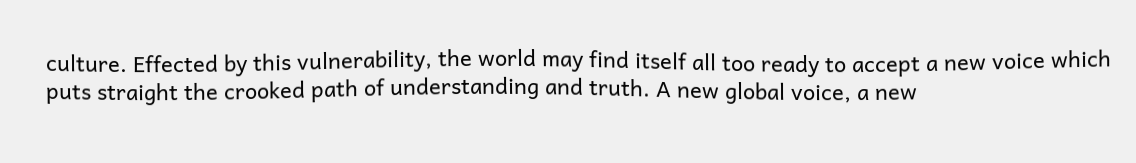culture. Effected by this vulnerability, the world may find itself all too ready to accept a new voice which puts straight the crooked path of understanding and truth. A new global voice, a new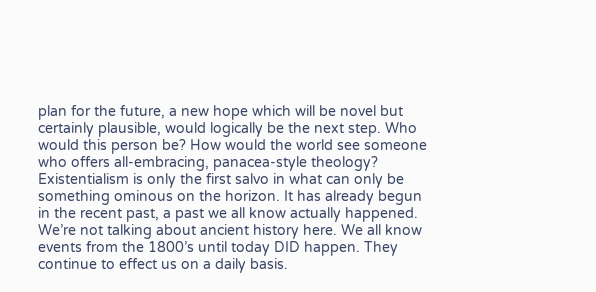plan for the future, a new hope which will be novel but certainly plausible, would logically be the next step. Who would this person be? How would the world see someone who offers all-embracing, panacea-style theology? Existentialism is only the first salvo in what can only be something ominous on the horizon. It has already begun in the recent past, a past we all know actually happened. We’re not talking about ancient history here. We all know events from the 1800’s until today DID happen. They continue to effect us on a daily basis.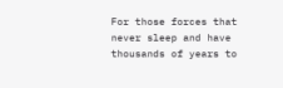For those forces that never sleep and have thousands of years to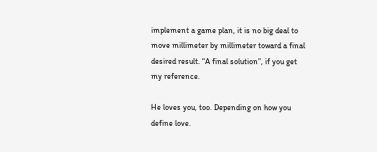implement a game plan, it is no big deal to move millimeter by millimeter toward a final desired result. “A final solution”, if you get my reference.

He loves you, too. Depending on how you define love.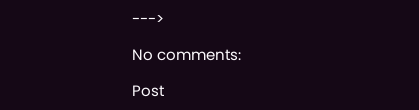--->

No comments:

Post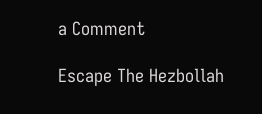a Comment

Escape The Hezbollah